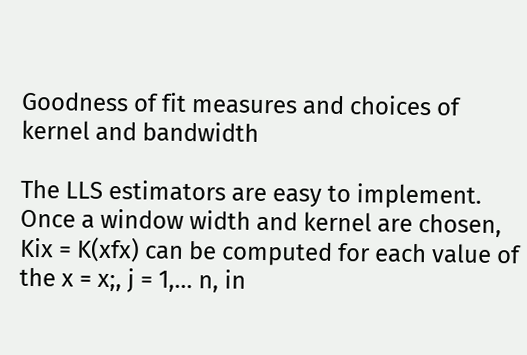Goodness of fit measures and choices of kernel and bandwidth

The LLS estimators are easy to implement. Once a window width and kernel are chosen, Kix = K(xfx) can be computed for each value of the x = x;, j = 1,… n, in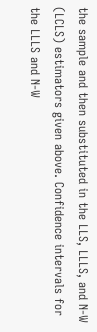the sample and then substituted in the LLS, LLLS, and N-W (LCLS) estimators given above. Confidence intervals for the LLLS and N-W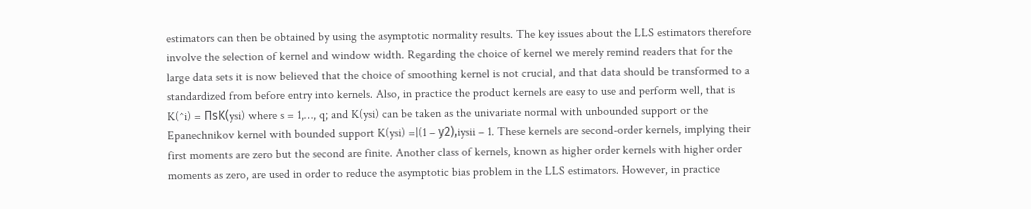estimators can then be obtained by using the asymptotic normality results. The key issues about the LLS estimators therefore involve the selection of kernel and window width. Regarding the choice of kernel we merely remind readers that for the large data sets it is now believed that the choice of smoothing kernel is not crucial, and that data should be transformed to a standardized from before entry into kernels. Also, in practice the product kernels are easy to use and perform well, that is K(^i) = ПsK(ysi) where s = 1,…, q; and K(ysi) can be taken as the univariate normal with unbounded support or the Epanechnikov kernel with bounded support K(ysi) =|(1 – у2),iysii – 1. These kernels are second-order kernels, implying their first moments are zero but the second are finite. Another class of kernels, known as higher order kernels with higher order moments as zero, are used in order to reduce the asymptotic bias problem in the LLS estimators. However, in practice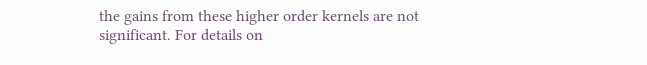the gains from these higher order kernels are not significant. For details on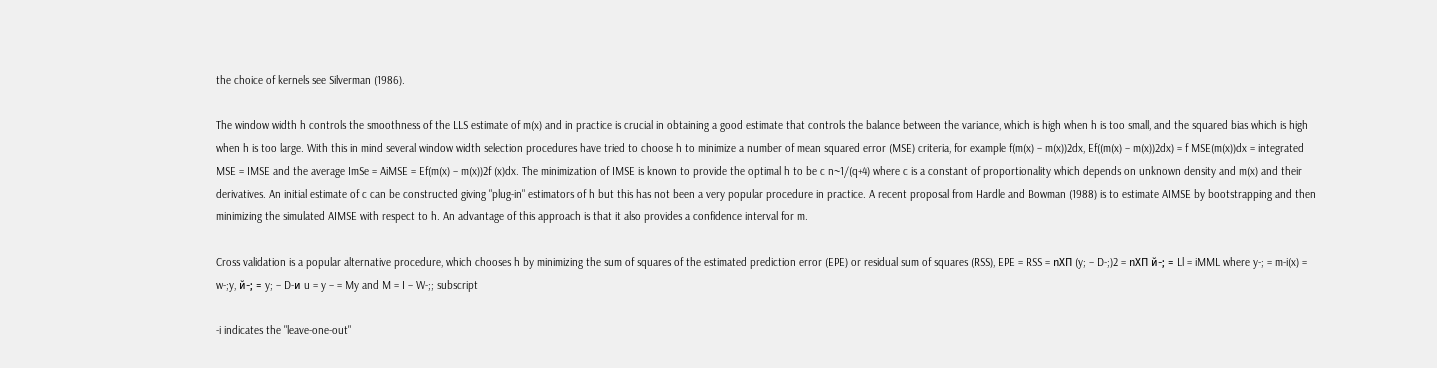the choice of kernels see Silverman (1986).

The window width h controls the smoothness of the LLS estimate of m(x) and in practice is crucial in obtaining a good estimate that controls the balance between the variance, which is high when h is too small, and the squared bias which is high when h is too large. With this in mind several window width selection procedures have tried to choose h to minimize a number of mean squared error (MSE) criteria, for example f(m(x) – m(x))2dx, Ef((m(x) – m(x))2dx) = f MSE(m(x))dx = integrated MSE = IMSE and the average ImSe = AiMSE = Ef(m(x) – m(x))2f (x)dx. The minimization of IMSE is known to provide the optimal h to be c n~1/(q+4) where c is a constant of proportionality which depends on unknown density and m(x) and their derivatives. An initial estimate of c can be constructed giving "plug-in" estimators of h but this has not been a very popular procedure in practice. A recent proposal from Hardle and Bowman (1988) is to estimate AIMSE by bootstrapping and then minimizing the simulated AIMSE with respect to h. An advantage of this approach is that it also provides a confidence interval for m.

Cross validation is a popular alternative procedure, which chooses h by minimizing the sum of squares of the estimated prediction error (EPE) or residual sum of squares (RSS), EPE = RSS = nХП (y; – D-;)2 = nХП й-; = Ll = iMML where y-; = m-i(x) = w-;y, й-; = y; – D-и u = y – = My and M = I – W-;; subscript

-i indicates the "leave-one-out"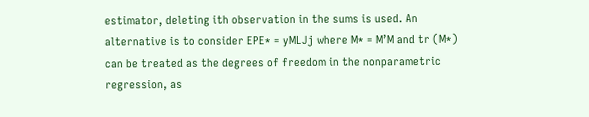estimator, deleting ith observation in the sums is used. An alternative is to consider EPE* = yMLJj where M* = M’M and tr (M*) can be treated as the degrees of freedom in the nonparametric regression, as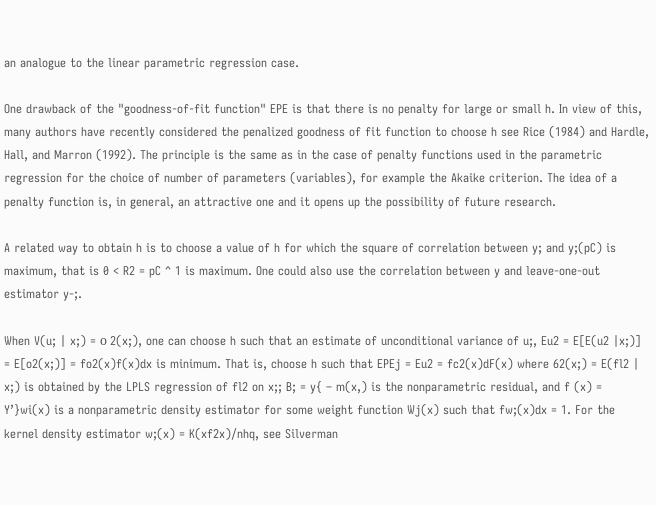an analogue to the linear parametric regression case.

One drawback of the "goodness-of-fit function" EPE is that there is no penalty for large or small h. In view of this, many authors have recently considered the penalized goodness of fit function to choose h see Rice (1984) and Hardle, Hall, and Marron (1992). The principle is the same as in the case of penalty functions used in the parametric regression for the choice of number of parameters (variables), for example the Akaike criterion. The idea of a penalty function is, in general, an attractive one and it opens up the possibility of future research.

A related way to obtain h is to choose a value of h for which the square of correlation between y; and y;(pC) is maximum, that is 0 < R2 = pC ^ 1 is maximum. One could also use the correlation between y and leave-one-out estimator y-;.

When V(u; | x;) = о 2(x;), one can choose h such that an estimate of unconditional variance of u;, Eu2 = E[E(u2 |x;)] = E[o2(x;)] = fo2(x)f(x)dx is minimum. That is, choose h such that EPEj = Eu2 = fc2(x)dF(x) where 62(x;) = E(fl2 | x;) is obtained by the LPLS regression of fl2 on x;; B; = y{ – m(x,) is the nonparametric residual, and f (x) = Y’}wi(x) is a nonparametric density estimator for some weight function Wj(x) such that fw;(x)dx = 1. For the kernel density estimator w;(x) = K(xf2x)/nhq, see Silverman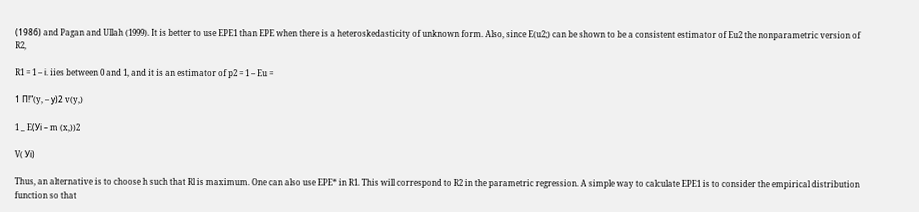(198б) and Pagan and Ullah (1999). It is better to use EPE1 than EPE when there is a heteroskedasticity of unknown form. Also, since E(u2;) can be shown to be a consistent estimator of Eu2 the nonparametric version of R2,

R1 = 1 – і. iies between 0 and 1, and it is an estimator of p2 = 1 – Eu =

1 П!"(y, – у)2 v(y,)

1 _ E(Уі – m (x,))2

V( Уі)

Thus, an alternative is to choose h such that Rl is maximum. One can also use EPE* in R1. This will correspond to R2 in the parametric regression. A simple way to calculate EPE1 is to consider the empirical distribution function so that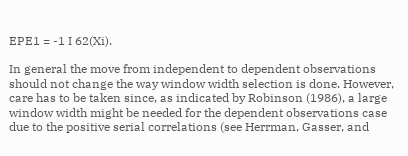EPE1 = -1 I 62(Xi).

In general the move from independent to dependent observations should not change the way window width selection is done. However, care has to be taken since, as indicated by Robinson (1986), a large window width might be needed for the dependent observations case due to the positive serial correlations (see Herrman, Gasser, and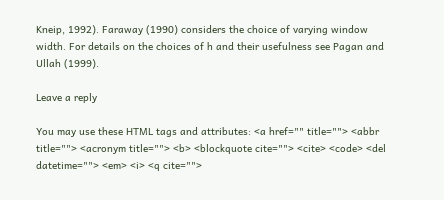Kneip, 1992). Faraway (1990) considers the choice of varying window width. For details on the choices of h and their usefulness see Pagan and Ullah (1999).

Leave a reply

You may use these HTML tags and attributes: <a href="" title=""> <abbr title=""> <acronym title=""> <b> <blockquote cite=""> <cite> <code> <del datetime=""> <em> <i> <q cite="">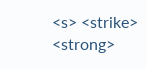<s> <strike> <strong>